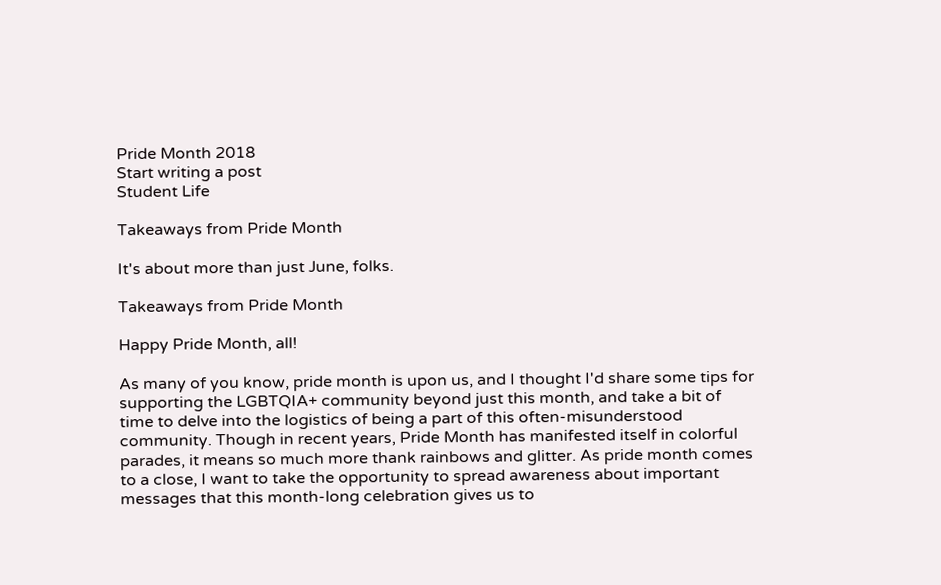Pride Month 2018
Start writing a post
Student Life

Takeaways from Pride Month

It's about more than just June, folks.

Takeaways from Pride Month

Happy Pride Month, all!

As many of you know, pride month is upon us, and I thought I'd share some tips for supporting the LGBTQIA+ community beyond just this month, and take a bit of time to delve into the logistics of being a part of this often-misunderstood community. Though in recent years, Pride Month has manifested itself in colorful parades, it means so much more thank rainbows and glitter. As pride month comes to a close, I want to take the opportunity to spread awareness about important messages that this month-long celebration gives us to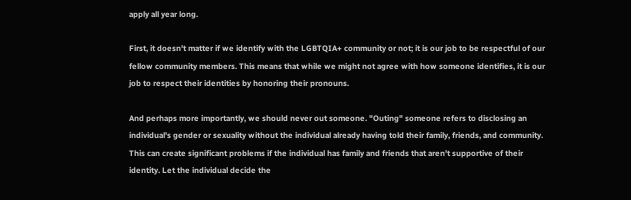apply all year long.

First, it doesn't matter if we identify with the LGBTQIA+ community or not; it is our job to be respectful of our fellow community members. This means that while we might not agree with how someone identifies, it is our job to respect their identities by honoring their pronouns.

And perhaps more importantly, we should never out someone. "Outing" someone refers to disclosing an individual's gender or sexuality without the individual already having told their family, friends, and community. This can create significant problems if the individual has family and friends that aren't supportive of their identity. Let the individual decide the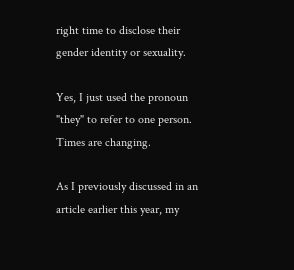right time to disclose their gender identity or sexuality.

Yes, I just used the pronoun "they" to refer to one person. Times are changing.

As I previously discussed in an article earlier this year, my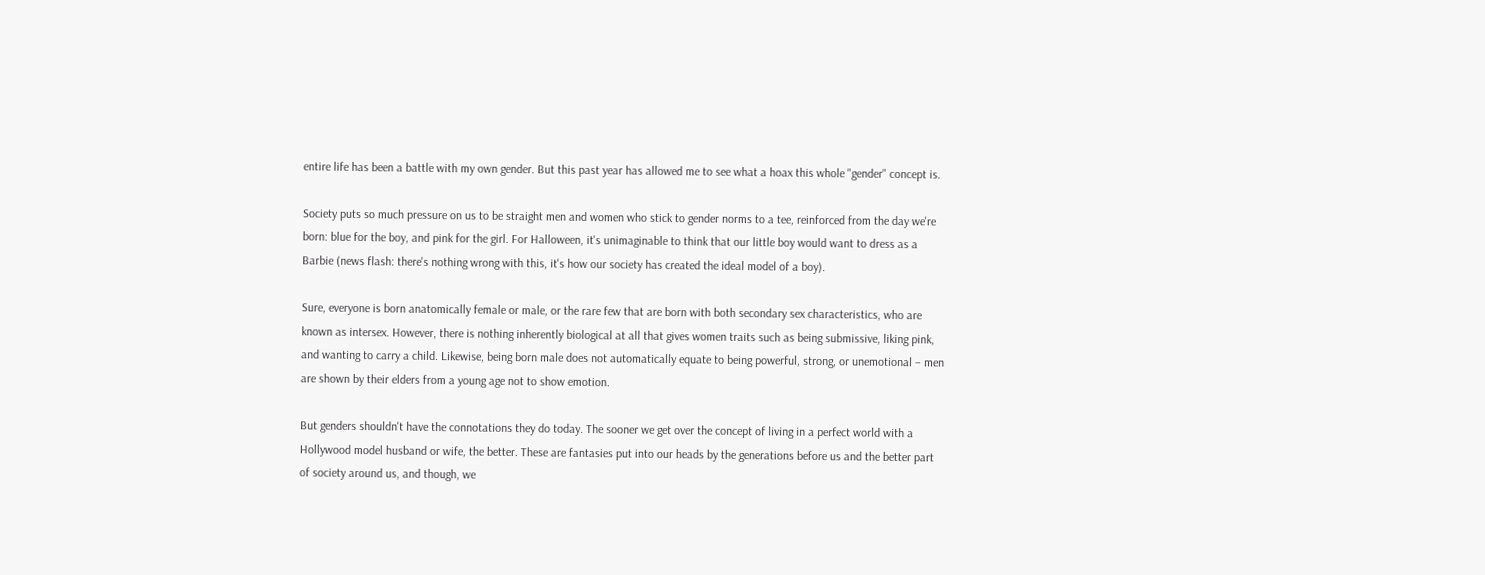entire life has been a battle with my own gender. But this past year has allowed me to see what a hoax this whole "gender" concept is.

Society puts so much pressure on us to be straight men and women who stick to gender norms to a tee, reinforced from the day we're born: blue for the boy, and pink for the girl. For Halloween, it's unimaginable to think that our little boy would want to dress as a Barbie (news flash: there's nothing wrong with this, it's how our society has created the ideal model of a boy).

Sure, everyone is born anatomically female or male, or the rare few that are born with both secondary sex characteristics, who are known as intersex. However, there is nothing inherently biological at all that gives women traits such as being submissive, liking pink, and wanting to carry a child. Likewise, being born male does not automatically equate to being powerful, strong, or unemotional – men are shown by their elders from a young age not to show emotion.

But genders shouldn't have the connotations they do today. The sooner we get over the concept of living in a perfect world with a Hollywood model husband or wife, the better. These are fantasies put into our heads by the generations before us and the better part of society around us, and though, we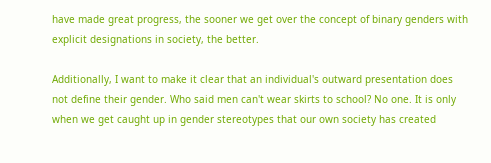have made great progress, the sooner we get over the concept of binary genders with explicit designations in society, the better.

Additionally, I want to make it clear that an individual's outward presentation does not define their gender. Who said men can't wear skirts to school? No one. It is only when we get caught up in gender stereotypes that our own society has created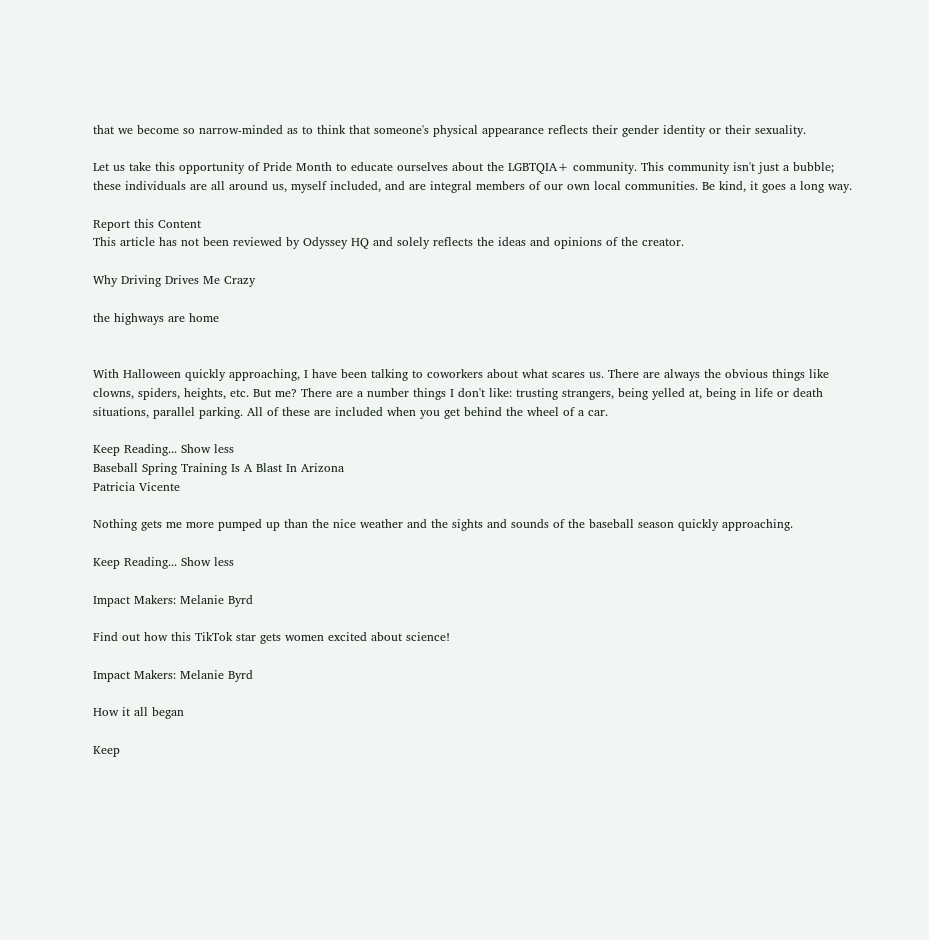that we become so narrow-minded as to think that someone's physical appearance reflects their gender identity or their sexuality.

Let us take this opportunity of Pride Month to educate ourselves about the LGBTQIA+ community. This community isn't just a bubble; these individuals are all around us, myself included, and are integral members of our own local communities. Be kind, it goes a long way.

Report this Content
This article has not been reviewed by Odyssey HQ and solely reflects the ideas and opinions of the creator.

Why Driving Drives Me Crazy

the highways are home


With Halloween quickly approaching, I have been talking to coworkers about what scares us. There are always the obvious things like clowns, spiders, heights, etc. But me? There are a number things I don't like: trusting strangers, being yelled at, being in life or death situations, parallel parking. All of these are included when you get behind the wheel of a car.

Keep Reading... Show less
Baseball Spring Training Is A Blast In Arizona
Patricia Vicente

Nothing gets me more pumped up than the nice weather and the sights and sounds of the baseball season quickly approaching.

Keep Reading... Show less

Impact Makers: Melanie Byrd

Find out how this TikTok star gets women excited about science!

Impact Makers: Melanie Byrd

How it all began

Keep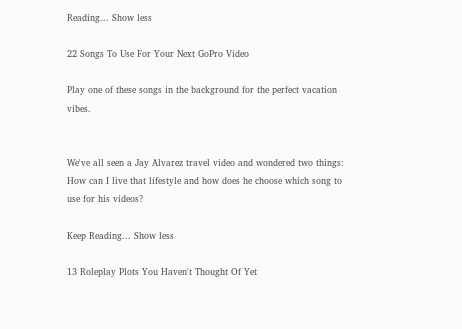Reading... Show less

22 Songs To Use For Your Next GoPro Video

Play one of these songs in the background for the perfect vacation vibes.


We've all seen a Jay Alvarez travel video and wondered two things: How can I live that lifestyle and how does he choose which song to use for his videos?

Keep Reading... Show less

13 Roleplay Plots You Haven't Thought Of Yet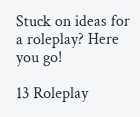Stuck on ideas for a roleplay? Here you go!

13 Roleplay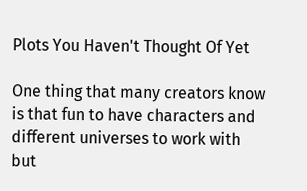Plots You Haven't Thought Of Yet

One thing that many creators know is that fun to have characters and different universes to work with but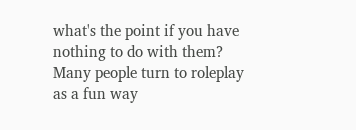what's the point if you have nothing to do with them? Many people turn to roleplay as a fun way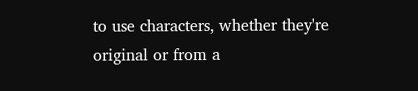to use characters, whether they're original or from a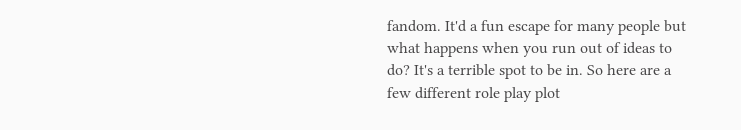fandom. It'd a fun escape for many people but what happens when you run out of ideas to do? It's a terrible spot to be in. So here are a few different role play plot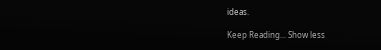ideas.

Keep Reading... Show less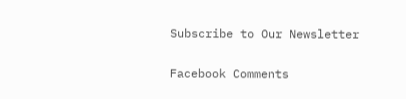Subscribe to Our Newsletter

Facebook Comments